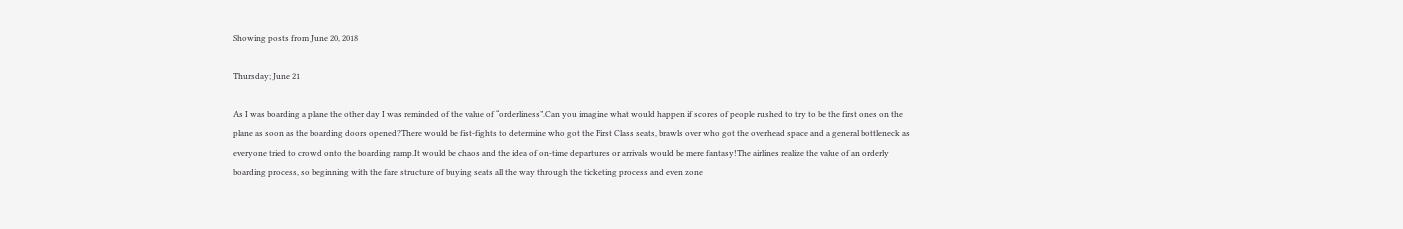Showing posts from June 20, 2018

Thursday; June 21

As I was boarding a plane the other day I was reminded of the value of “orderliness”.Can you imagine what would happen if scores of people rushed to try to be the first ones on the plane as soon as the boarding doors opened?There would be fist-fights to determine who got the First Class seats, brawls over who got the overhead space and a general bottleneck as everyone tried to crowd onto the boarding ramp.It would be chaos and the idea of on-time departures or arrivals would be mere fantasy!The airlines realize the value of an orderly boarding process, so beginning with the fare structure of buying seats all the way through the ticketing process and even zone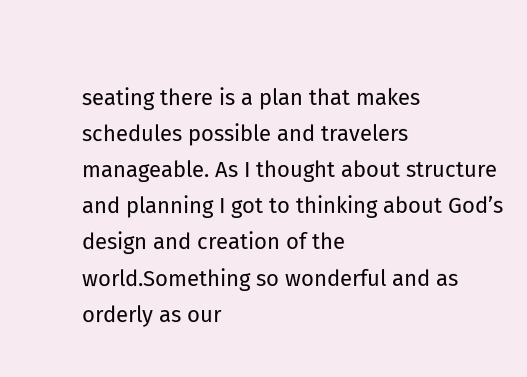seating there is a plan that makes schedules possible and travelers manageable. As I thought about structure and planning I got to thinking about God’s design and creation of the world.Something so wonderful and as orderly as our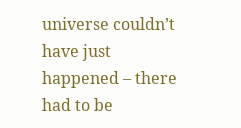universe couldn’t have just happened – there had to be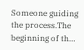Someone guiding the process.The beginning of th…